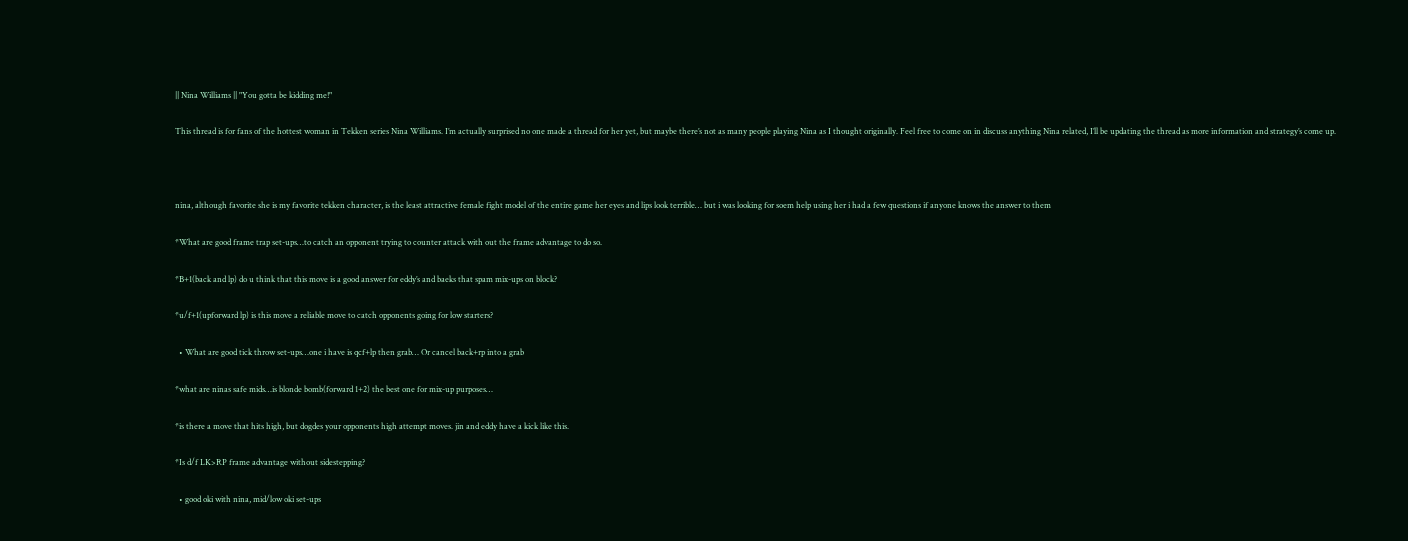|| Nina Williams || "You gotta be kidding me!"

This thread is for fans of the hottest woman in Tekken series Nina Williams. I’m actually surprised no one made a thread for her yet, but maybe there’s not as many people playing Nina as I thought originally. Feel free to come on in discuss anything Nina related, I’ll be updating the thread as more information and strategy’s come up.



nina, although favorite she is my favorite tekken character, is the least attractive female fight model of the entire game her eyes and lips look terrible… but i was looking for soem help using her i had a few questions if anyone knows the answer to them

*What are good frame trap set-ups…to catch an opponent trying to counter attack with out the frame advantage to do so.

*B+1(back and lp) do u think that this move is a good answer for eddy’s and baeks that spam mix-ups on block?

*u/f+1(upforward lp) is this move a reliable move to catch opponents going for low starters?

  • What are good tick throw set-ups…one i have is qcf+lp then grab… Or cancel back+rp into a grab

*what are ninas safe mids…is blonde bomb(forward 1+2) the best one for mix-up purposes…

*is there a move that hits high, but dogdes your opponents high attempt moves. jin and eddy have a kick like this.

*Is d/f LK>RP frame advantage without sidestepping?

  • good oki with nina, mid/low oki set-ups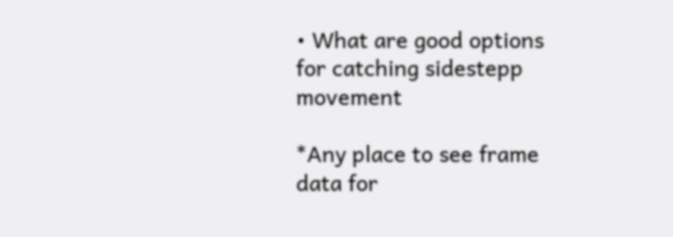• What are good options for catching sidestepp movement

*Any place to see frame data for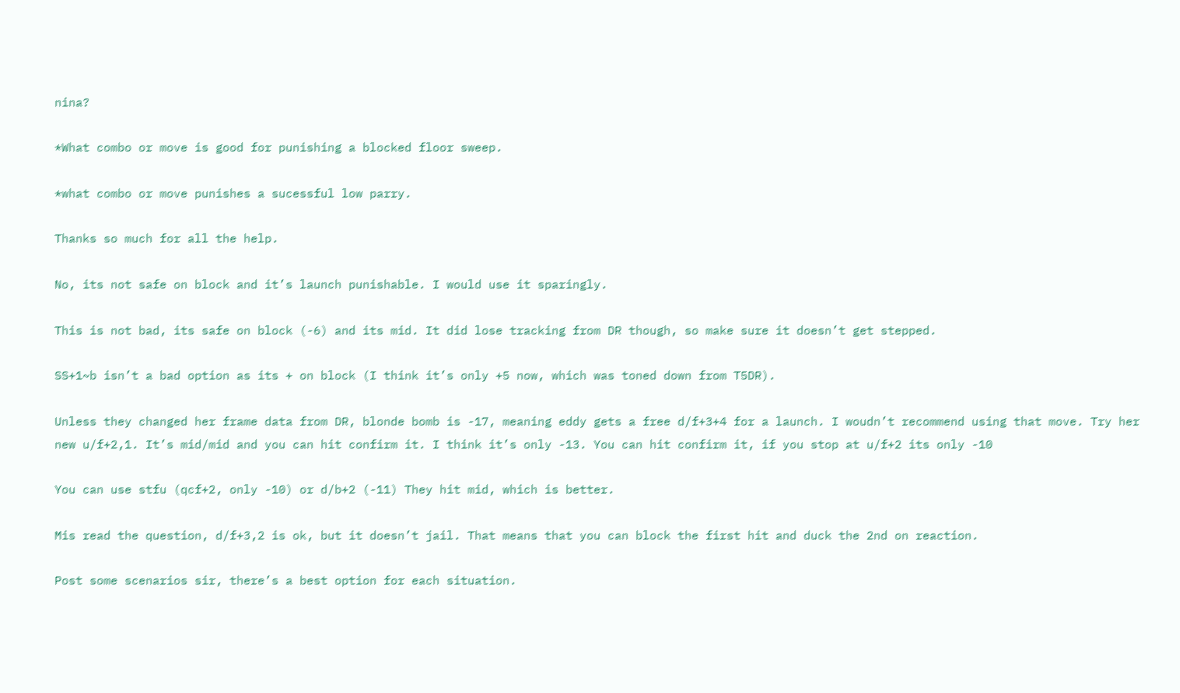nina?

*What combo or move is good for punishing a blocked floor sweep.

*what combo or move punishes a sucessful low parry.

Thanks so much for all the help.

No, its not safe on block and it’s launch punishable. I would use it sparingly.

This is not bad, its safe on block (-6) and its mid. It did lose tracking from DR though, so make sure it doesn’t get stepped.

SS+1~b isn’t a bad option as its + on block (I think it’s only +5 now, which was toned down from T5DR).

Unless they changed her frame data from DR, blonde bomb is -17, meaning eddy gets a free d/f+3+4 for a launch. I woudn’t recommend using that move. Try her new u/f+2,1. It’s mid/mid and you can hit confirm it. I think it’s only -13. You can hit confirm it, if you stop at u/f+2 its only -10

You can use stfu (qcf+2, only -10) or d/b+2 (-11) They hit mid, which is better.

Mis read the question, d/f+3,2 is ok, but it doesn’t jail. That means that you can block the first hit and duck the 2nd on reaction.

Post some scenarios sir, there’s a best option for each situation.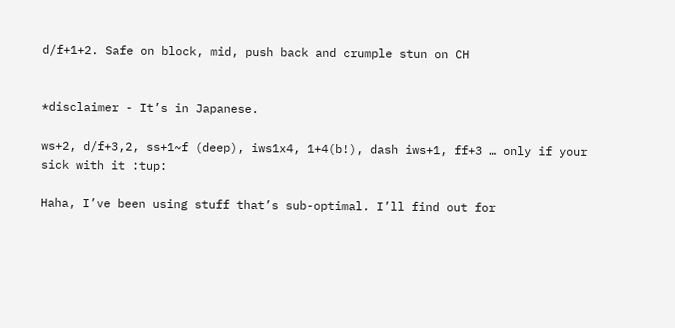d/f+1+2. Safe on block, mid, push back and crumple stun on CH


*disclaimer - It’s in Japanese.

ws+2, d/f+3,2, ss+1~f (deep), iws1x4, 1+4(b!), dash iws+1, ff+3 … only if your sick with it :tup:

Haha, I’ve been using stuff that’s sub-optimal. I’ll find out for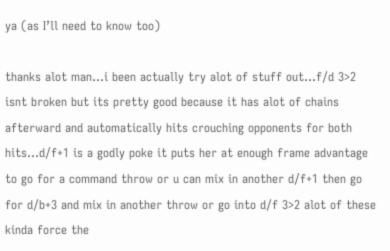ya (as I’ll need to know too)

thanks alot man…i been actually try alot of stuff out…f/d 3>2 isnt broken but its pretty good because it has alot of chains afterward and automatically hits crouching opponents for both hits…d/f+1 is a godly poke it puts her at enough frame advantage to go for a command throw or u can mix in another d/f+1 then go for d/b+3 and mix in another throw or go into d/f 3>2 alot of these kinda force the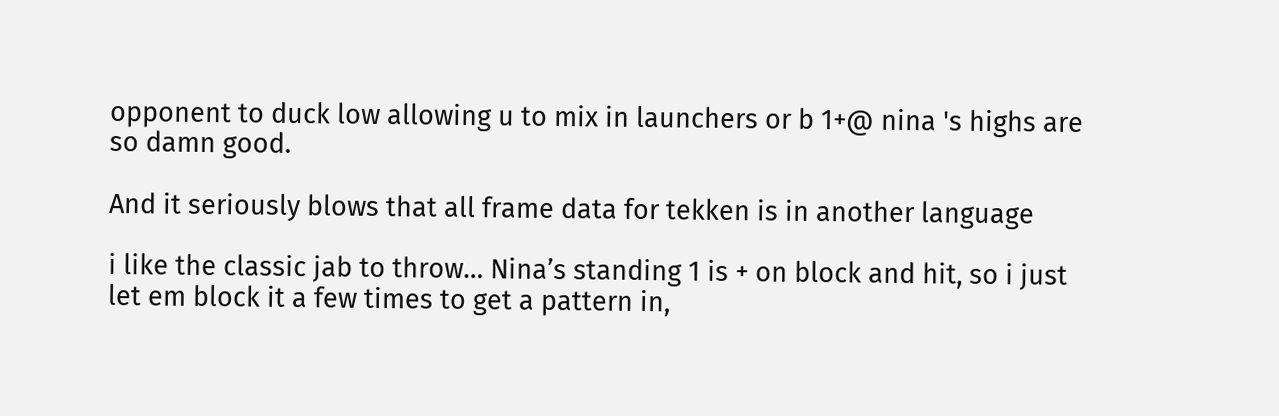opponent to duck low allowing u to mix in launchers or b 1+@ nina 's highs are so damn good.

And it seriously blows that all frame data for tekken is in another language

i like the classic jab to throw… Nina’s standing 1 is + on block and hit, so i just let em block it a few times to get a pattern in,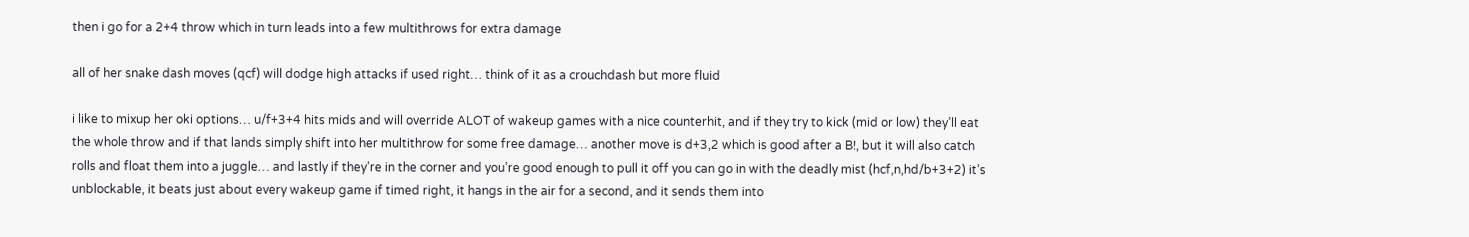then i go for a 2+4 throw which in turn leads into a few multithrows for extra damage

all of her snake dash moves (qcf) will dodge high attacks if used right… think of it as a crouchdash but more fluid

i like to mixup her oki options… u/f+3+4 hits mids and will override ALOT of wakeup games with a nice counterhit, and if they try to kick (mid or low) they’ll eat the whole throw and if that lands simply shift into her multithrow for some free damage… another move is d+3,2 which is good after a B!, but it will also catch rolls and float them into a juggle… and lastly if they’re in the corner and you’re good enough to pull it off you can go in with the deadly mist (hcf,n,hd/b+3+2) it’s unblockable, it beats just about every wakeup game if timed right, it hangs in the air for a second, and it sends them into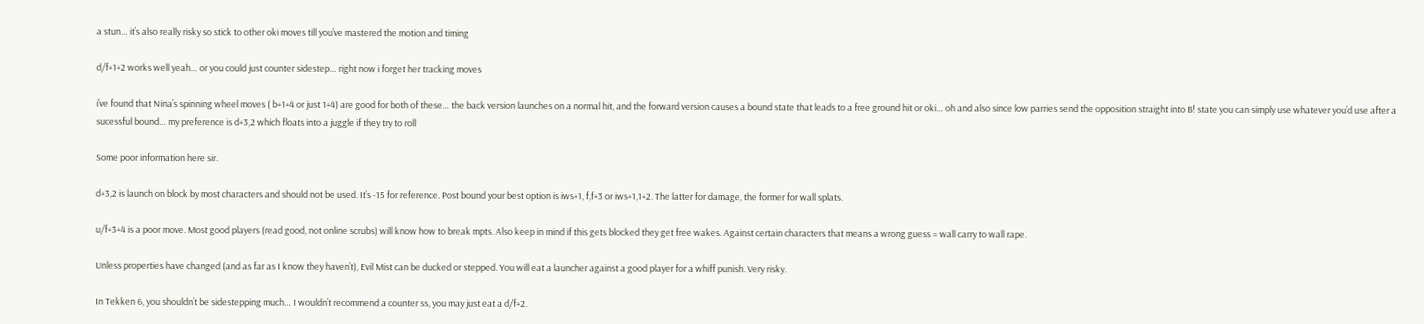a stun… it’s also really risky so stick to other oki moves till you’ve mastered the motion and timing

d/f+1+2 works well yeah… or you could just counter sidestep… right now i forget her tracking moves

i’ve found that Nina’s spinning wheel moves ( b+1+4 or just 1+4) are good for both of these… the back version launches on a normal hit, and the forward version causes a bound state that leads to a free ground hit or oki… oh and also since low parries send the opposition straight into B! state you can simply use whatever you’d use after a sucessful bound… my preference is d+3,2 which floats into a juggle if they try to roll

Some poor information here sir.

d+3,2 is launch on block by most characters and should not be used. It’s -15 for reference. Post bound your best option is iws+1, f,f+3 or iws+1,1+2. The latter for damage, the former for wall splats.

u/f+3+4 is a poor move. Most good players (read good, not online scrubs) will know how to break mpts. Also keep in mind if this gets blocked they get free wakes. Against certain characters that means a wrong guess = wall carry to wall rape.

Unless properties have changed (and as far as I know they haven’t), Evil Mist can be ducked or stepped. You will eat a launcher against a good player for a whiff punish. Very risky.

In Tekken 6, you shouldn’t be sidestepping much… I wouldn’t recommend a counter ss, you may just eat a d/f+2.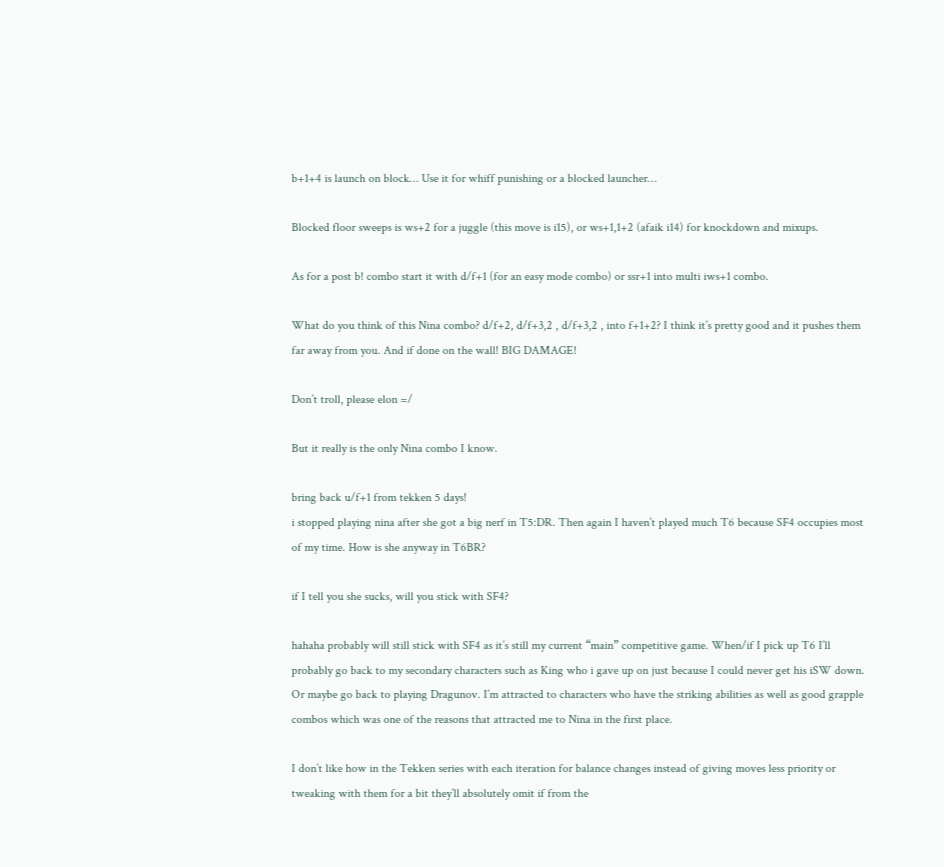b+1+4 is launch on block… Use it for whiff punishing or a blocked launcher…

Blocked floor sweeps is ws+2 for a juggle (this move is i15), or ws+1,1+2 (afaik i14) for knockdown and mixups.

As for a post b! combo start it with d/f+1 (for an easy mode combo) or ssr+1 into multi iws+1 combo.

What do you think of this Nina combo? d/f+2, d/f+3,2 , d/f+3,2 , into f+1+2? I think it’s pretty good and it pushes them far away from you. And if done on the wall! BIG DAMAGE!

Don’t troll, please elon =/

But it really is the only Nina combo I know.

bring back u/f+1 from tekken 5 days!
i stopped playing nina after she got a big nerf in T5:DR. Then again I haven’t played much T6 because SF4 occupies most of my time. How is she anyway in T6BR?

if I tell you she sucks, will you stick with SF4?

hahaha probably will still stick with SF4 as it’s still my current “main” competitive game. When/if I pick up T6 I’ll probably go back to my secondary characters such as King who i gave up on just because I could never get his iSW down. Or maybe go back to playing Dragunov. I’m attracted to characters who have the striking abilities as well as good grapple combos which was one of the reasons that attracted me to Nina in the first place.

I don’t like how in the Tekken series with each iteration for balance changes instead of giving moves less priority or tweaking with them for a bit they’ll absolutely omit if from the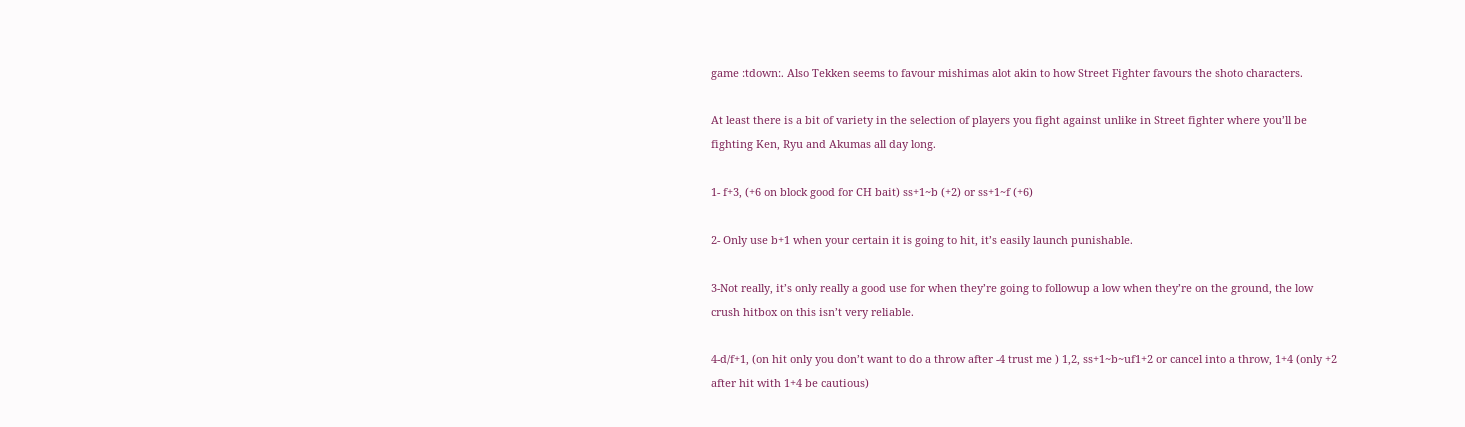game :tdown:. Also Tekken seems to favour mishimas alot akin to how Street Fighter favours the shoto characters.

At least there is a bit of variety in the selection of players you fight against unlike in Street fighter where you’ll be fighting Ken, Ryu and Akumas all day long.

1- f+3, (+6 on block good for CH bait) ss+1~b (+2) or ss+1~f (+6)

2- Only use b+1 when your certain it is going to hit, it’s easily launch punishable.

3-Not really, it’s only really a good use for when they’re going to followup a low when they’re on the ground, the low crush hitbox on this isn’t very reliable.

4-d/f+1, (on hit only you don’t want to do a throw after -4 trust me ) 1,2, ss+1~b~uf1+2 or cancel into a throw, 1+4 (only +2 after hit with 1+4 be cautious)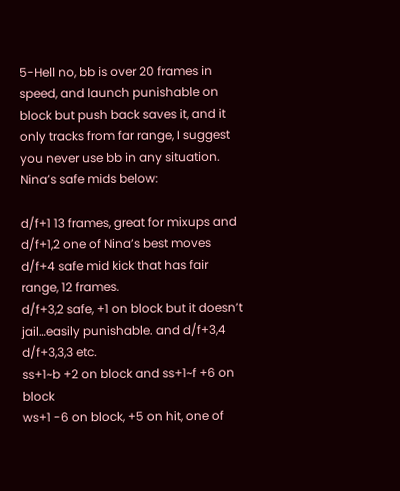5-Hell no, bb is over 20 frames in speed, and launch punishable on block but push back saves it, and it only tracks from far range, I suggest you never use bb in any situation. Nina’s safe mids below:

d/f+1 13 frames, great for mixups and d/f+1,2 one of Nina’s best moves
d/f+4 safe mid kick that has fair range, 12 frames.
d/f+3,2 safe, +1 on block but it doesn’t jail…easily punishable. and d/f+3,4 d/f+3,3,3 etc.
ss+1~b +2 on block and ss+1~f +6 on block
ws+1 -6 on block, +5 on hit, one of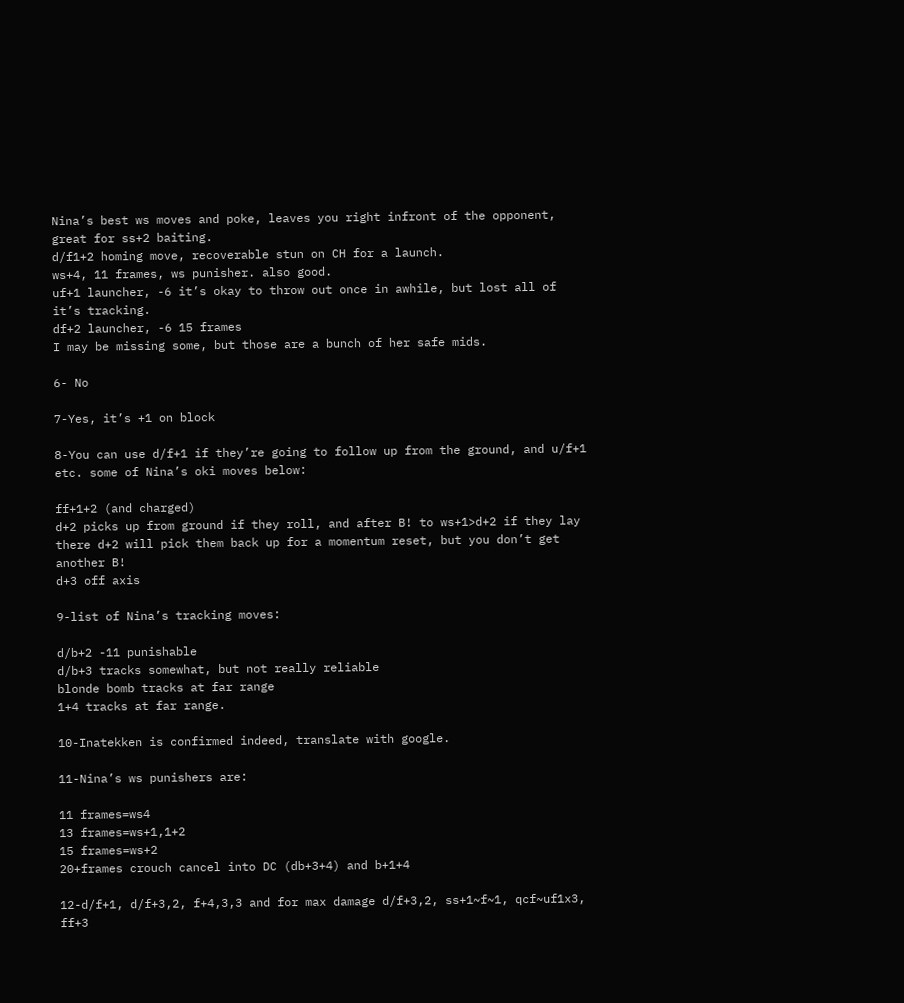Nina’s best ws moves and poke, leaves you right infront of the opponent, great for ss+2 baiting.
d/f1+2 homing move, recoverable stun on CH for a launch.
ws+4, 11 frames, ws punisher. also good.
uf+1 launcher, -6 it’s okay to throw out once in awhile, but lost all of it’s tracking.
df+2 launcher, -6 15 frames
I may be missing some, but those are a bunch of her safe mids.

6- No

7-Yes, it’s +1 on block

8-You can use d/f+1 if they’re going to follow up from the ground, and u/f+1 etc. some of Nina’s oki moves below:

ff+1+2 (and charged)
d+2 picks up from ground if they roll, and after B! to ws+1>d+2 if they lay there d+2 will pick them back up for a momentum reset, but you don’t get another B!
d+3 off axis

9-list of Nina’s tracking moves:

d/b+2 -11 punishable
d/b+3 tracks somewhat, but not really reliable
blonde bomb tracks at far range
1+4 tracks at far range.

10-Inatekken is confirmed indeed, translate with google.

11-Nina’s ws punishers are:

11 frames=ws4
13 frames=ws+1,1+2
15 frames=ws+2
20+frames crouch cancel into DC (db+3+4) and b+1+4

12-d/f+1, d/f+3,2, f+4,3,3 and for max damage d/f+3,2, ss+1~f~1, qcf~uf1x3, ff+3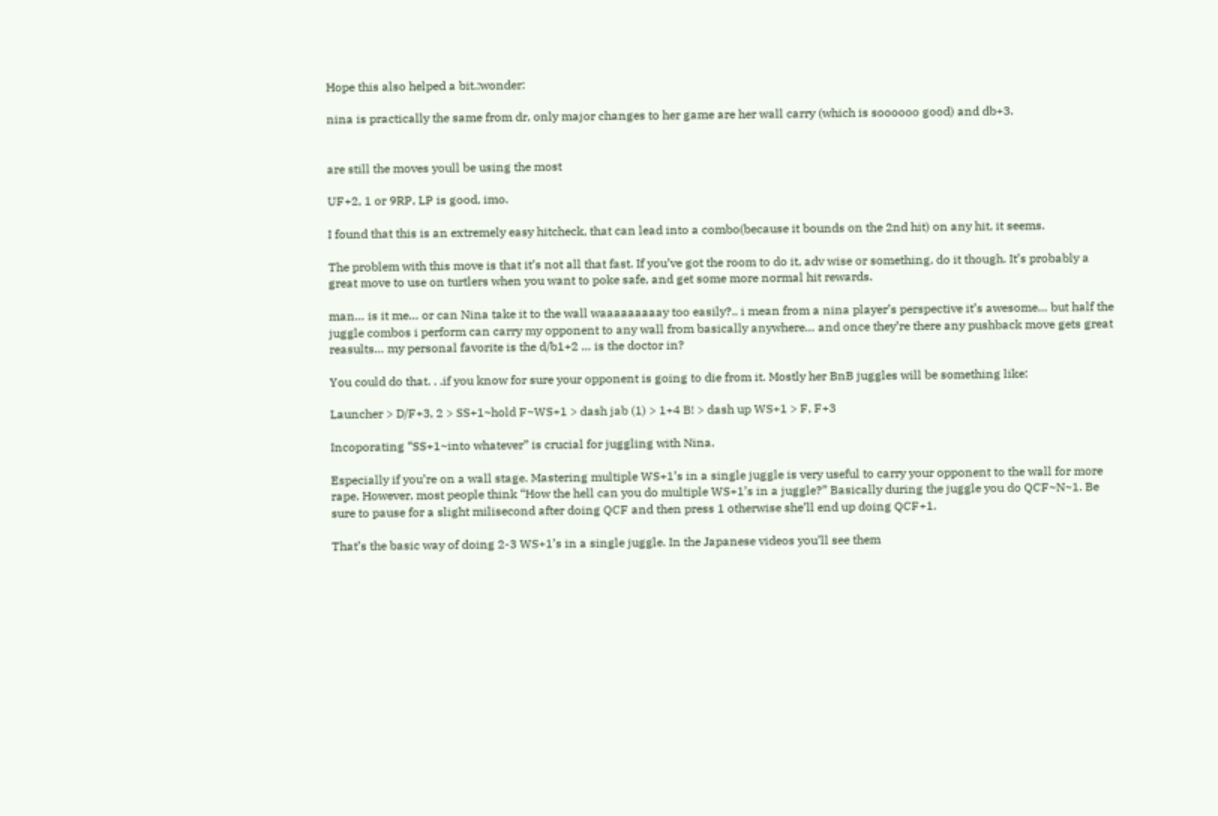Hope this also helped a bit.:wonder:

nina is practically the same from dr, only major changes to her game are her wall carry (which is soooooo good) and db+3.


are still the moves youll be using the most

UF+2, 1 or 9RP, LP is good, imo.

I found that this is an extremely easy hitcheck, that can lead into a combo(because it bounds on the 2nd hit) on any hit, it seems.

The problem with this move is that it’s not all that fast. If you’ve got the room to do it, adv wise or something, do it though. It’s probably a great move to use on turtlers when you want to poke safe, and get some more normal hit rewards.

man… is it me… or can Nina take it to the wall waaaaaaaaay too easily?.. i mean from a nina player’s perspective it’s awesome… but half the juggle combos i perform can carry my opponent to any wall from basically anywhere… and once they’re there any pushback move gets great reasults… my personal favorite is the d/b1+2 … is the doctor in?

You could do that. . .if you know for sure your opponent is going to die from it. Mostly her BnB juggles will be something like:

Launcher > D/F+3, 2 > SS+1~hold F~WS+1 > dash jab (1) > 1+4 B! > dash up WS+1 > F, F+3

Incoporating “SS+1~into whatever” is crucial for juggling with Nina.

Especially if you’re on a wall stage. Mastering multiple WS+1’s in a single juggle is very useful to carry your opponent to the wall for more rape. However, most people think “How the hell can you do multiple WS+1’s in a juggle?” Basically during the juggle you do QCF~N~1. Be sure to pause for a slight milisecond after doing QCF and then press 1 otherwise she’ll end up doing QCF+1.

That’s the basic way of doing 2-3 WS+1’s in a single juggle. In the Japanese videos you’ll see them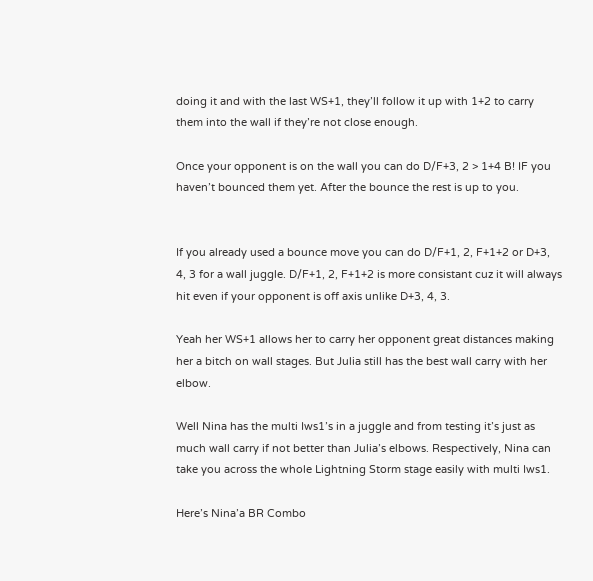doing it and with the last WS+1, they’ll follow it up with 1+2 to carry them into the wall if they’re not close enough.

Once your opponent is on the wall you can do D/F+3, 2 > 1+4 B! IF you haven’t bounced them yet. After the bounce the rest is up to you.


If you already used a bounce move you can do D/F+1, 2, F+1+2 or D+3, 4, 3 for a wall juggle. D/F+1, 2, F+1+2 is more consistant cuz it will always hit even if your opponent is off axis unlike D+3, 4, 3.

Yeah her WS+1 allows her to carry her opponent great distances making her a bitch on wall stages. But Julia still has the best wall carry with her elbow.

Well Nina has the multi Iws1’s in a juggle and from testing it’s just as much wall carry if not better than Julia’s elbows. Respectively, Nina can take you across the whole Lightning Storm stage easily with multi Iws1.

Here’s Nina’a BR Combo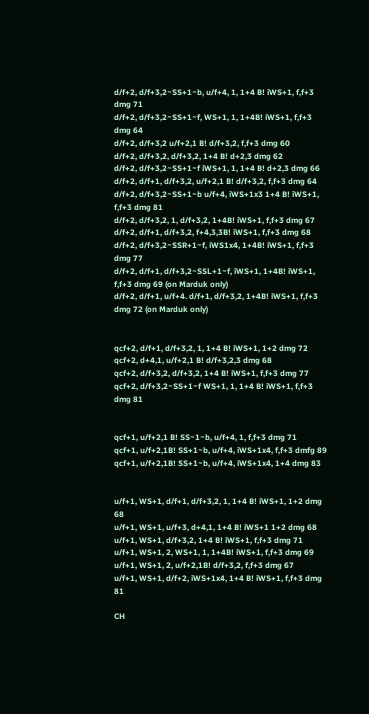d/f+2, d/f+3,2~SS+1~b, u/f+4, 1, 1+4 B! iWS+1, f,f+3 dmg 71
d/f+2, d/f+3,2~SS+1~f, WS+1, 1, 1+4B! iWS+1, f,f+3 dmg 64
d/f+2, d/f+3,2 u/f+2,1 B! d/f+3,2, f,f+3 dmg 60
d/f+2, d/f+3,2, d/f+3,2, 1+4 B! d+2,3 dmg 62
d/f+2, d/f+3,2~SS+1~f iWS+1, 1, 1+4 B! d+2,3 dmg 66
d/f+2, d/f+1, d/f+3,2, u/f+2,1 B! d/f+3,2, f,f+3 dmg 64
d/f+2, d/f+3,2~SS+1~b u/f+4, iWS+1x3 1+4 B! iWS+1, f,f+3 dmg 81
d/f+2, d/f+3,2, 1, d/f+3,2, 1+4B! iWS+1, f,f+3 dmg 67
d/f+2, d/f+1, d/f+3,2, f+4,3,3B! iWS+1, f,f+3 dmg 68
d/f+2, d/f+3,2~SSR+1~f, iWS1x4, 1+4B! iWS+1, f,f+3 dmg 77
d/f+2, d/f+1, d/f+3,2~SSL+1~f, iWS+1, 1+4B! iWS+1, f,f+3 dmg 69 (on Marduk only)
d/f+2, d/f+1, u/f+4. d/f+1, d/f+3,2, 1+4B! iWS+1, f,f+3 dmg 72 (on Marduk only)


qcf+2, d/f+1, d/f+3,2, 1, 1+4 B! iWS+1, 1+2 dmg 72
qcf+2, d+4,1, u/f+2,1 B! d/f+3,2,3 dmg 68
qcf+2, d/f+3,2, d/f+3,2, 1+4 B! iWS+1, f,f+3 dmg 77
qcf+2, d/f+3,2~SS+1~f WS+1, 1, 1+4 B! iWS+1, f,f+3 dmg 81


qcf+1, u/f+2,1 B! SS~1~b, u/f+4, 1, f,f+3 dmg 71
qcf+1, u/f+2,1B! SS+1~b, u/f+4, iWS+1x4, f,f+3 dmfg 89
qcf+1, u/f+2,1B! SS+1~b, u/f+4, iWS+1x4, 1+4 dmg 83


u/f+1, WS+1, d/f+1, d/f+3,2, 1, 1+4 B! iWS+1, 1+2 dmg 68
u/f+1, WS+1, u/f+3, d+4,1, 1+4 B! iWS+1 1+2 dmg 68
u/f+1, WS+1, d/f+3,2, 1+4 B! iWS+1, f,f+3 dmg 71
u/f+1, WS+1, 2, WS+1, 1, 1+4B! iWS+1, f,f+3 dmg 69
u/f+1, WS+1, 2, u/f+2,1B! d/f+3,2, f,f+3 dmg 67
u/f+1, WS+1, d/f+2, iWS+1x4, 1+4 B! iWS+1, f,f+3 dmg 81

CH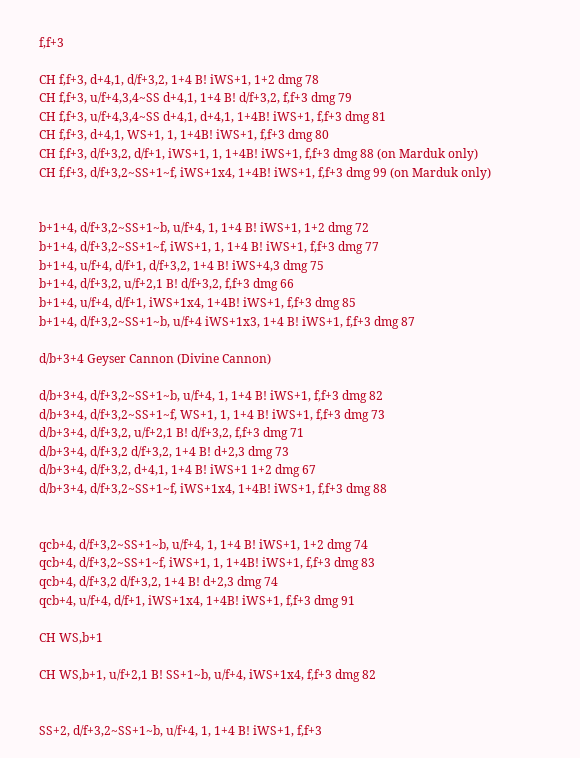f,f+3

CH f,f+3, d+4,1, d/f+3,2, 1+4 B! iWS+1, 1+2 dmg 78
CH f,f+3, u/f+4,3,4~SS d+4,1, 1+4 B! d/f+3,2, f,f+3 dmg 79
CH f,f+3, u/f+4,3,4~SS d+4,1, d+4,1, 1+4B! iWS+1, f,f+3 dmg 81
CH f,f+3, d+4,1, WS+1, 1, 1+4B! iWS+1, f,f+3 dmg 80
CH f,f+3, d/f+3,2, d/f+1, iWS+1, 1, 1+4B! iWS+1, f,f+3 dmg 88 (on Marduk only)
CH f,f+3, d/f+3,2~SS+1~f, iWS+1x4, 1+4B! iWS+1, f,f+3 dmg 99 (on Marduk only)


b+1+4, d/f+3,2~SS+1~b, u/f+4, 1, 1+4 B! iWS+1, 1+2 dmg 72
b+1+4, d/f+3,2~SS+1~f, iWS+1, 1, 1+4 B! iWS+1, f,f+3 dmg 77
b+1+4, u/f+4, d/f+1, d/f+3,2, 1+4 B! iWS+4,3 dmg 75
b+1+4, d/f+3,2, u/f+2,1 B! d/f+3,2, f,f+3 dmg 66
b+1+4, u/f+4, d/f+1, iWS+1x4, 1+4B! iWS+1, f,f+3 dmg 85
b+1+4, d/f+3,2~SS+1~b, u/f+4 iWS+1x3, 1+4 B! iWS+1, f,f+3 dmg 87

d/b+3+4 Geyser Cannon (Divine Cannon)

d/b+3+4, d/f+3,2~SS+1~b, u/f+4, 1, 1+4 B! iWS+1, f,f+3 dmg 82
d/b+3+4, d/f+3,2~SS+1~f, WS+1, 1, 1+4 B! iWS+1, f,f+3 dmg 73
d/b+3+4, d/f+3,2, u/f+2,1 B! d/f+3,2, f,f+3 dmg 71
d/b+3+4, d/f+3,2 d/f+3,2, 1+4 B! d+2,3 dmg 73
d/b+3+4, d/f+3,2, d+4,1, 1+4 B! iWS+1 1+2 dmg 67
d/b+3+4, d/f+3,2~SS+1~f, iWS+1x4, 1+4B! iWS+1, f,f+3 dmg 88


qcb+4, d/f+3,2~SS+1~b, u/f+4, 1, 1+4 B! iWS+1, 1+2 dmg 74
qcb+4, d/f+3,2~SS+1~f, iWS+1, 1, 1+4B! iWS+1, f,f+3 dmg 83
qcb+4, d/f+3,2 d/f+3,2, 1+4 B! d+2,3 dmg 74
qcb+4, u/f+4, d/f+1, iWS+1x4, 1+4B! iWS+1, f,f+3 dmg 91

CH WS,b+1

CH WS,b+1, u/f+2,1 B! SS+1~b, u/f+4, iWS+1x4, f,f+3 dmg 82


SS+2, d/f+3,2~SS+1~b, u/f+4, 1, 1+4 B! iWS+1, f,f+3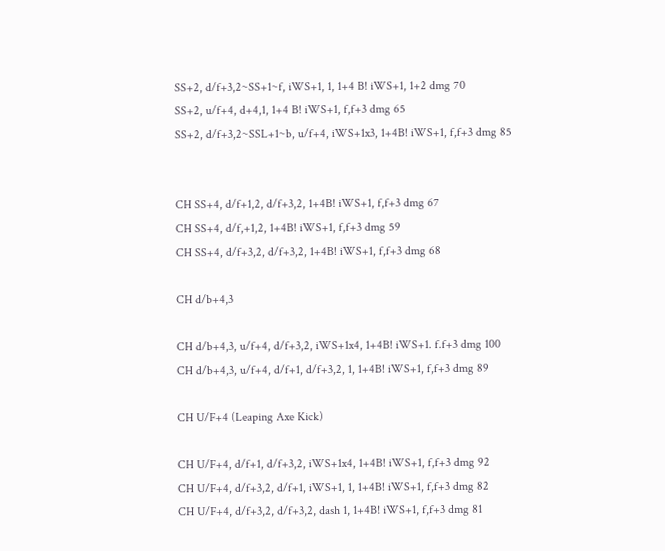SS+2, d/f+3,2~SS+1~f, iWS+1, 1, 1+4 B! iWS+1, 1+2 dmg 70
SS+2, u/f+4, d+4,1, 1+4 B! iWS+1, f,f+3 dmg 65
SS+2, d/f+3,2~SSL+1~b, u/f+4, iWS+1x3, 1+4B! iWS+1, f,f+3 dmg 85


CH SS+4, d/f+1,2, d/f+3,2, 1+4B! iWS+1, f,f+3 dmg 67
CH SS+4, d/f,+1,2, 1+4B! iWS+1, f,f+3 dmg 59
CH SS+4, d/f+3,2, d/f+3,2, 1+4B! iWS+1, f,f+3 dmg 68

CH d/b+4,3

CH d/b+4,3, u/f+4, d/f+3,2, iWS+1x4, 1+4B! iWS+1. f.f+3 dmg 100
CH d/b+4,3, u/f+4, d/f+1, d/f+3,2, 1, 1+4B! iWS+1, f,f+3 dmg 89

CH U/F+4 (Leaping Axe Kick)

CH U/F+4, d/f+1, d/f+3,2, iWS+1x4, 1+4B! iWS+1, f,f+3 dmg 92
CH U/F+4, d/f+3,2, d/f+1, iWS+1, 1, 1+4B! iWS+1, f,f+3 dmg 82
CH U/F+4, d/f+3,2, d/f+3,2, dash 1, 1+4B! iWS+1, f,f+3 dmg 81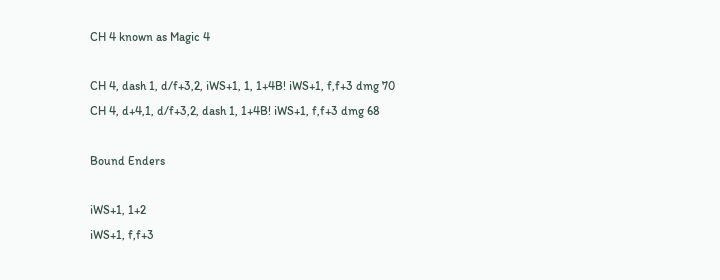CH 4 known as Magic 4

CH 4, dash 1, d/f+3,2, iWS+1, 1, 1+4B! iWS+1, f,f+3 dmg 70
CH 4, d+4,1, d/f+3,2, dash 1, 1+4B! iWS+1, f,f+3 dmg 68

Bound Enders

iWS+1, 1+2
iWS+1, f,f+3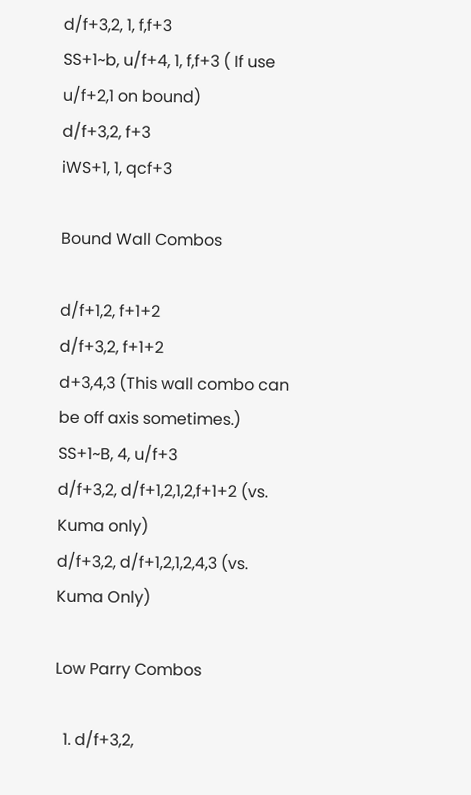d/f+3,2, 1, f,f+3
SS+1~b, u/f+4, 1, f,f+3 ( If use u/f+2,1 on bound)
d/f+3,2, f+3
iWS+1, 1, qcf+3

Bound Wall Combos

d/f+1,2, f+1+2
d/f+3,2, f+1+2
d+3,4,3 (This wall combo can be off axis sometimes.)
SS+1~B, 4, u/f+3
d/f+3,2, d/f+1,2,1,2,f+1+2 (vs. Kuma only)
d/f+3,2, d/f+1,2,1,2,4,3 (vs. Kuma Only)

Low Parry Combos

  1. d/f+3,2,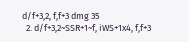d/f+3,2, f,f+3 dmg 35
  2. d/f+3,2~SSR+1~f, iWS+1x4, f,f+3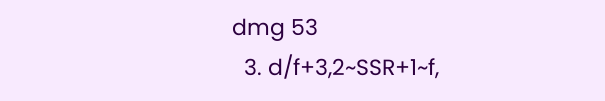dmg 53
  3. d/f+3,2~SSR+1~f,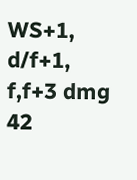WS+1, d/f+1, f,f+3 dmg 42